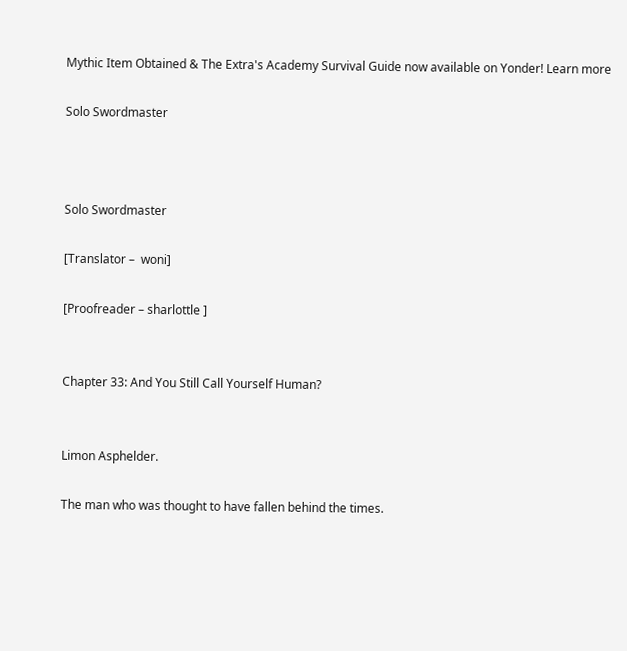Mythic Item Obtained & The Extra's Academy Survival Guide now available on Yonder! Learn more

Solo Swordmaster



Solo Swordmaster

[Translator –  woni]

[Proofreader – sharlottle ]


Chapter 33: And You Still Call Yourself Human?


Limon Asphelder.

The man who was thought to have fallen behind the times.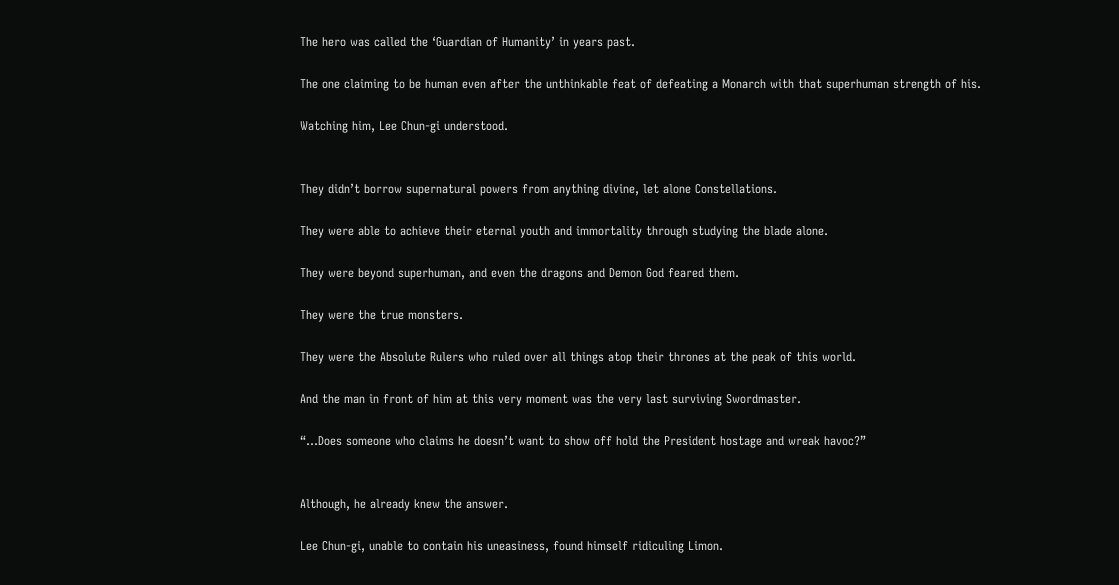The hero was called the ‘Guardian of Humanity’ in years past.

The one claiming to be human even after the unthinkable feat of defeating a Monarch with that superhuman strength of his.

Watching him, Lee Chun-gi understood.


They didn’t borrow supernatural powers from anything divine, let alone Constellations.

They were able to achieve their eternal youth and immortality through studying the blade alone.

They were beyond superhuman, and even the dragons and Demon God feared them.

They were the true monsters.

They were the Absolute Rulers who ruled over all things atop their thrones at the peak of this world.

And the man in front of him at this very moment was the very last surviving Swordmaster.

“…Does someone who claims he doesn’t want to show off hold the President hostage and wreak havoc?”


Although, he already knew the answer.

Lee Chun-gi, unable to contain his uneasiness, found himself ridiculing Limon.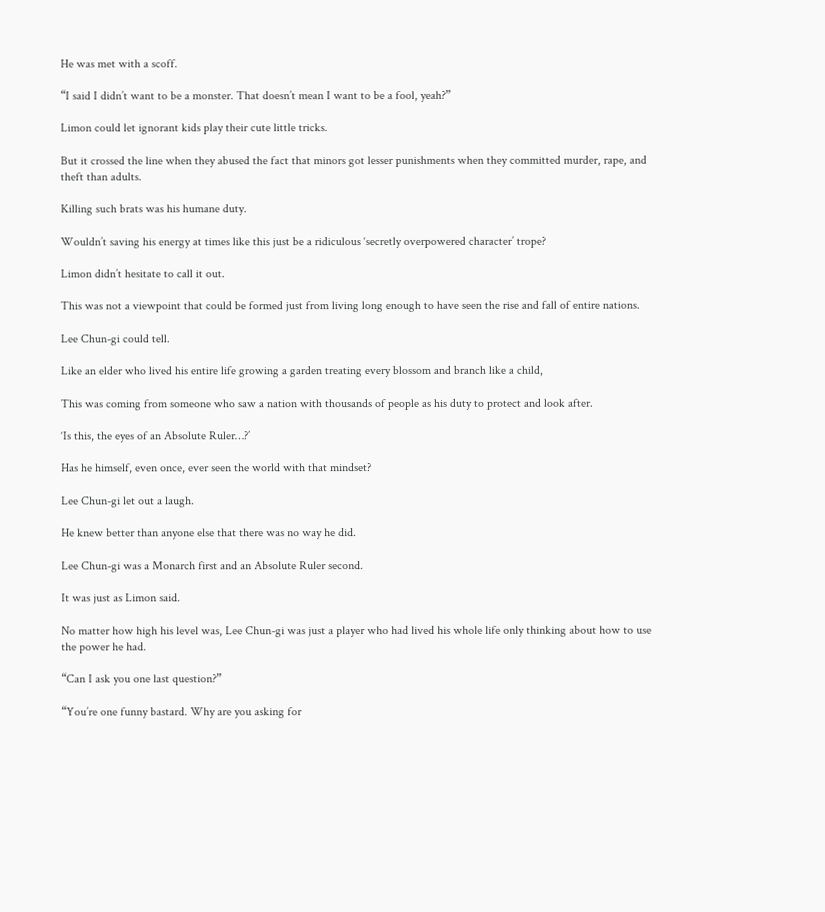He was met with a scoff.

“I said I didn’t want to be a monster. That doesn’t mean I want to be a fool, yeah?”

Limon could let ignorant kids play their cute little tricks.

But it crossed the line when they abused the fact that minors got lesser punishments when they committed murder, rape, and theft than adults.

Killing such brats was his humane duty.

Wouldn’t saving his energy at times like this just be a ridiculous ‘secretly overpowered character’ trope?

Limon didn’t hesitate to call it out.

This was not a viewpoint that could be formed just from living long enough to have seen the rise and fall of entire nations.

Lee Chun-gi could tell.

Like an elder who lived his entire life growing a garden treating every blossom and branch like a child,

This was coming from someone who saw a nation with thousands of people as his duty to protect and look after.

‘Is this, the eyes of an Absolute Ruler…?’

Has he himself, even once, ever seen the world with that mindset?

Lee Chun-gi let out a laugh.

He knew better than anyone else that there was no way he did.

Lee Chun-gi was a Monarch first and an Absolute Ruler second.

It was just as Limon said.

No matter how high his level was, Lee Chun-gi was just a player who had lived his whole life only thinking about how to use the power he had.

“Can I ask you one last question?”

“You’re one funny bastard. Why are you asking for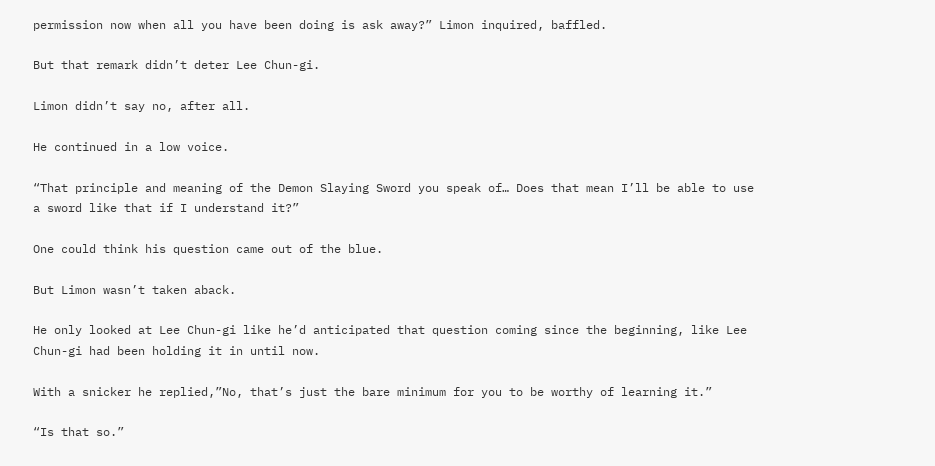permission now when all you have been doing is ask away?” Limon inquired, baffled.

But that remark didn’t deter Lee Chun-gi.

Limon didn’t say no, after all.

He continued in a low voice.

“That principle and meaning of the Demon Slaying Sword you speak of… Does that mean I’ll be able to use a sword like that if I understand it?”

One could think his question came out of the blue.

But Limon wasn’t taken aback.

He only looked at Lee Chun-gi like he’d anticipated that question coming since the beginning, like Lee Chun-gi had been holding it in until now.

With a snicker he replied,”No, that’s just the bare minimum for you to be worthy of learning it.”

“Is that so.”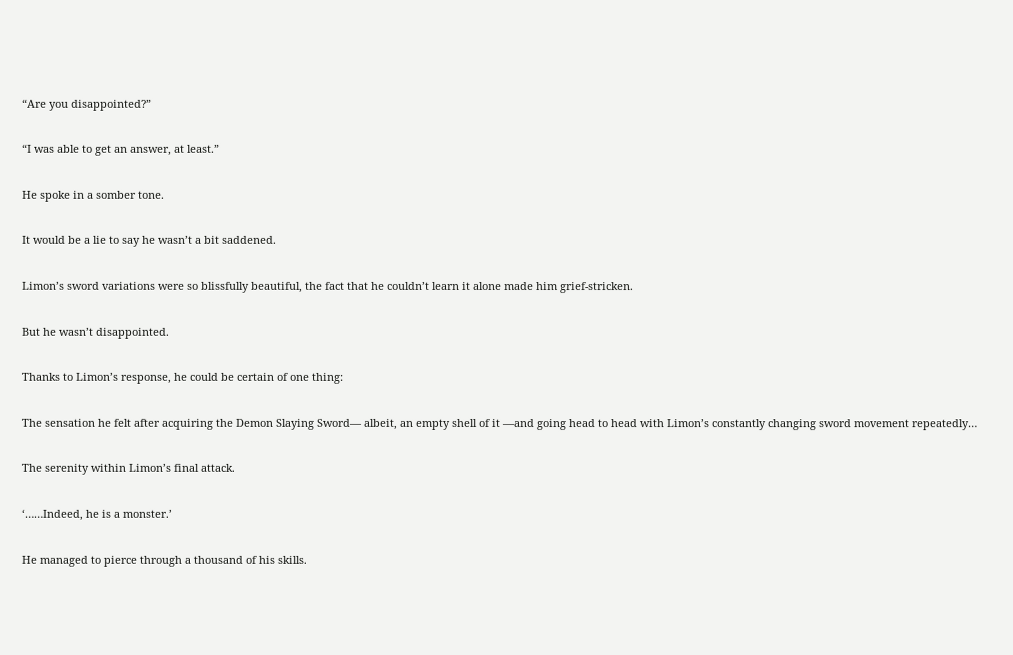“Are you disappointed?”

“I was able to get an answer, at least.”

He spoke in a somber tone.

It would be a lie to say he wasn’t a bit saddened.

Limon’s sword variations were so blissfully beautiful, the fact that he couldn’t learn it alone made him grief-stricken.

But he wasn’t disappointed.

Thanks to Limon’s response, he could be certain of one thing:

The sensation he felt after acquiring the Demon Slaying Sword— albeit, an empty shell of it —and going head to head with Limon’s constantly changing sword movement repeatedly…

The serenity within Limon’s final attack.

‘……Indeed, he is a monster.’

He managed to pierce through a thousand of his skills.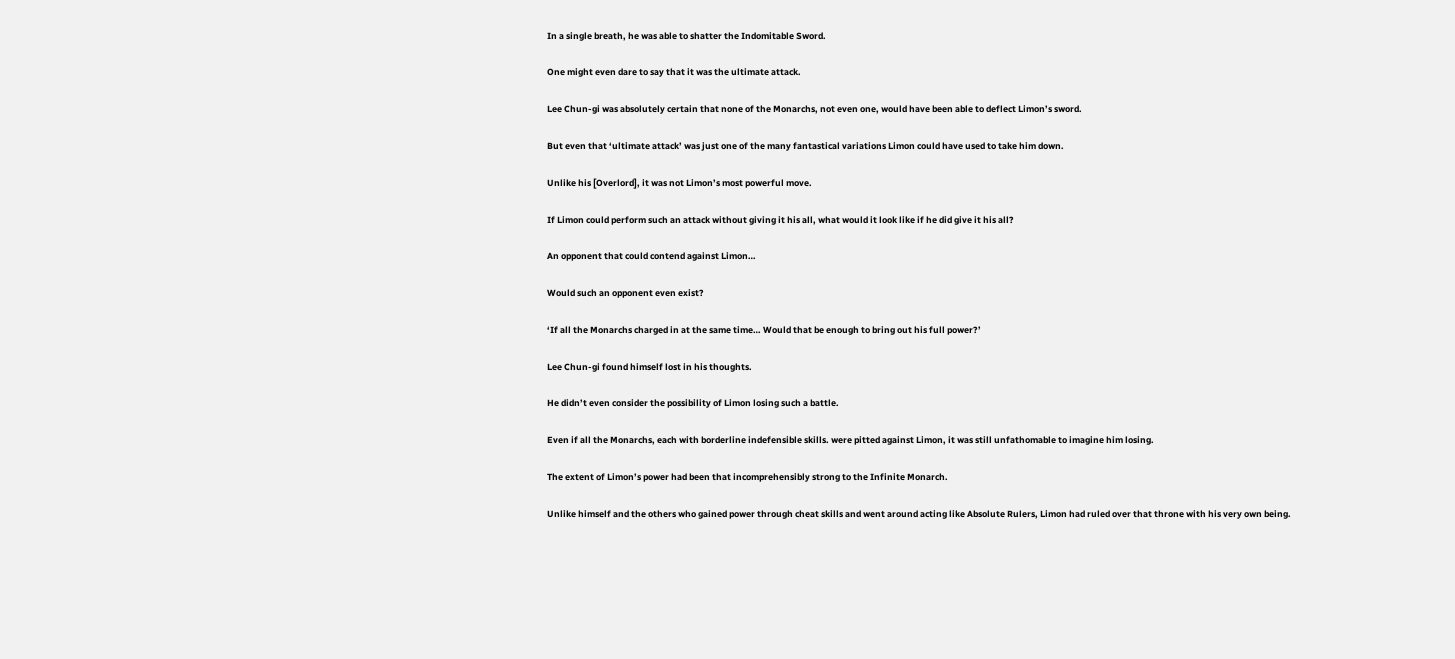In a single breath, he was able to shatter the Indomitable Sword.

One might even dare to say that it was the ultimate attack.

Lee Chun-gi was absolutely certain that none of the Monarchs, not even one, would have been able to deflect Limon’s sword.

But even that ‘ultimate attack’ was just one of the many fantastical variations Limon could have used to take him down.

Unlike his [Overlord], it was not Limon’s most powerful move.

If Limon could perform such an attack without giving it his all, what would it look like if he did give it his all?

An opponent that could contend against Limon…

Would such an opponent even exist?

‘If all the Monarchs charged in at the same time… Would that be enough to bring out his full power?’

Lee Chun-gi found himself lost in his thoughts.

He didn’t even consider the possibility of Limon losing such a battle.

Even if all the Monarchs, each with borderline indefensible skills. were pitted against Limon, it was still unfathomable to imagine him losing.

The extent of Limon’s power had been that incomprehensibly strong to the Infinite Monarch.

Unlike himself and the others who gained power through cheat skills and went around acting like Absolute Rulers, Limon had ruled over that throne with his very own being.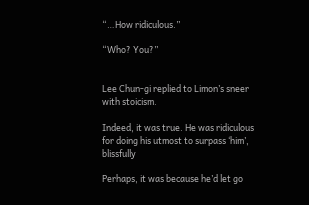“…How ridiculous.”

“Who? You?”


Lee Chun-gi replied to Limon’s sneer with stoicism.

Indeed, it was true. He was ridiculous for doing his utmost to surpass ‘him’, blissfully

Perhaps, it was because he’d let go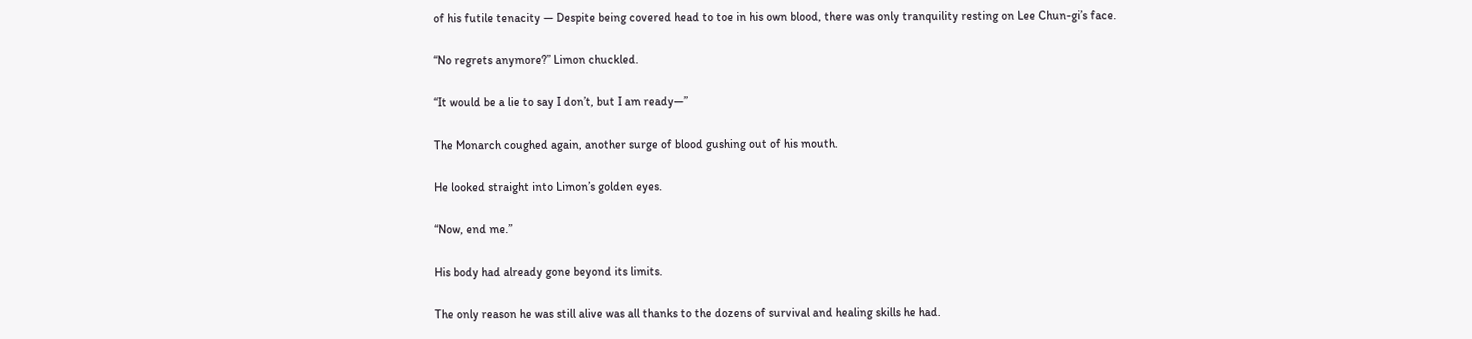of his futile tenacity — Despite being covered head to toe in his own blood, there was only tranquility resting on Lee Chun-gi’s face.

“No regrets anymore?” Limon chuckled.

“It would be a lie to say I don’t, but I am ready—”

The Monarch coughed again, another surge of blood gushing out of his mouth.

He looked straight into Limon’s golden eyes.

“Now, end me.”

His body had already gone beyond its limits.

The only reason he was still alive was all thanks to the dozens of survival and healing skills he had.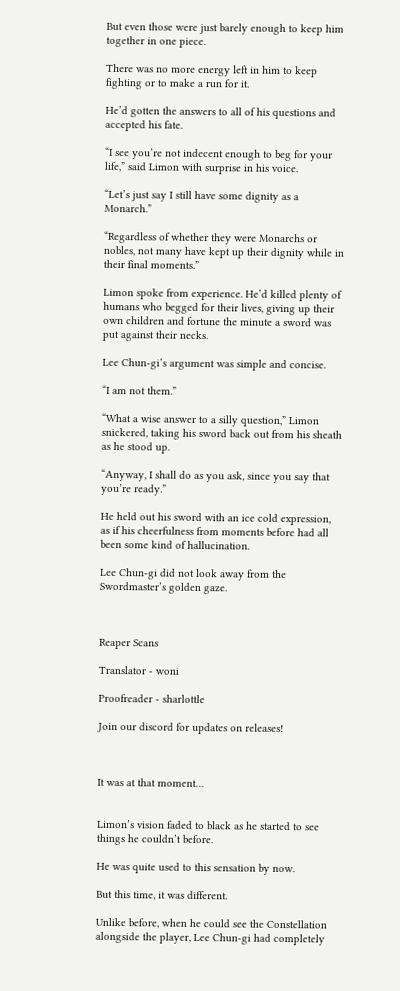But even those were just barely enough to keep him together in one piece.

There was no more energy left in him to keep fighting or to make a run for it.

He’d gotten the answers to all of his questions and accepted his fate.

“I see you’re not indecent enough to beg for your life,” said Limon with surprise in his voice.

“Let’s just say I still have some dignity as a Monarch.”

“Regardless of whether they were Monarchs or nobles, not many have kept up their dignity while in their final moments.”

Limon spoke from experience. He’d killed plenty of humans who begged for their lives, giving up their own children and fortune the minute a sword was put against their necks.

Lee Chun-gi’s argument was simple and concise.

“I am not them.”

“What a wise answer to a silly question,” Limon snickered, taking his sword back out from his sheath as he stood up.

“Anyway, I shall do as you ask, since you say that you’re ready.”

He held out his sword with an ice cold expression, as if his cheerfulness from moments before had all been some kind of hallucination.

Lee Chun-gi did not look away from the Swordmaster’s golden gaze.



Reaper Scans

Translator - woni

Proofreader - sharlottle

Join our discord for updates on releases!



It was at that moment…


Limon’s vision faded to black as he started to see things he couldn’t before.

He was quite used to this sensation by now.

But this time, it was different.

Unlike before, when he could see the Constellation alongside the player, Lee Chun-gi had completely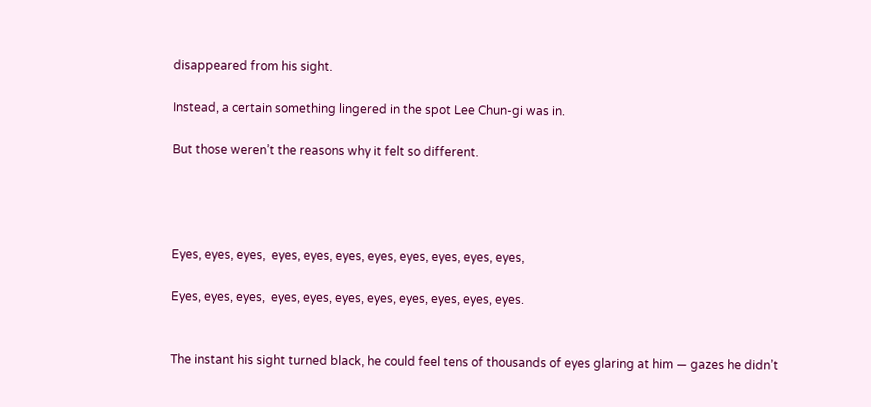disappeared from his sight.

Instead, a certain something lingered in the spot Lee Chun-gi was in.

But those weren’t the reasons why it felt so different.




Eyes, eyes, eyes,  eyes, eyes, eyes, eyes, eyes, eyes, eyes, eyes,

Eyes, eyes, eyes,  eyes, eyes, eyes, eyes, eyes, eyes, eyes, eyes.


The instant his sight turned black, he could feel tens of thousands of eyes glaring at him — gazes he didn’t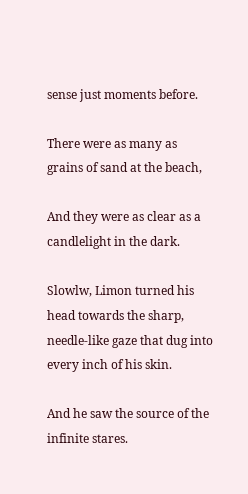sense just moments before.

There were as many as grains of sand at the beach,

And they were as clear as a candlelight in the dark.

Slowlw, Limon turned his head towards the sharp, needle-like gaze that dug into every inch of his skin.

And he saw the source of the infinite stares.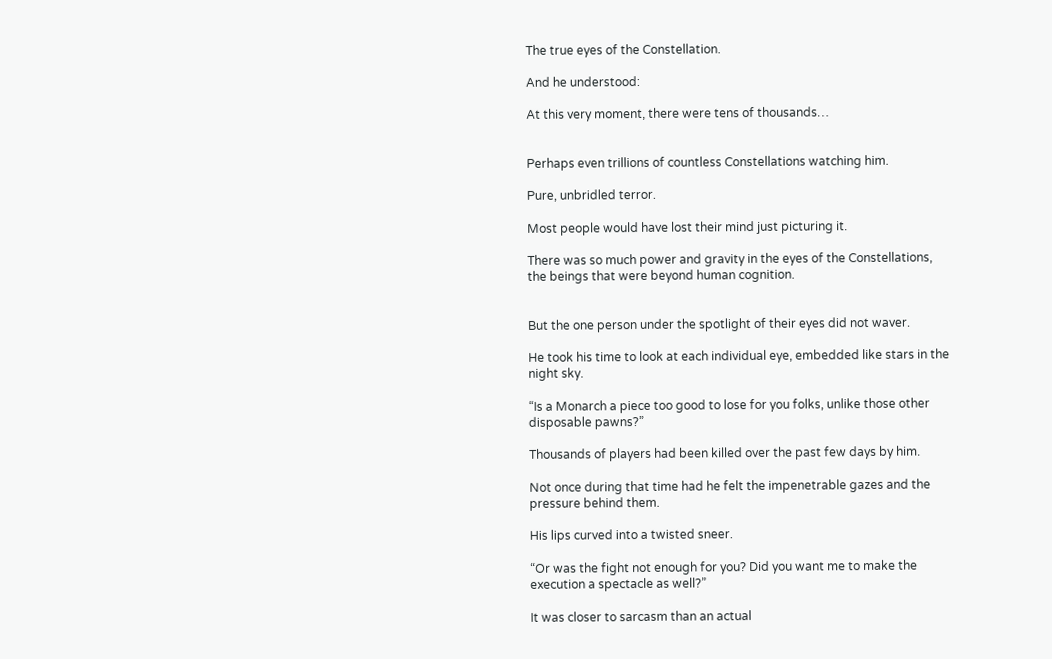The true eyes of the Constellation.

And he understood:

At this very moment, there were tens of thousands…


Perhaps even trillions of countless Constellations watching him.

Pure, unbridled terror.

Most people would have lost their mind just picturing it.

There was so much power and gravity in the eyes of the Constellations, the beings that were beyond human cognition.


But the one person under the spotlight of their eyes did not waver.

He took his time to look at each individual eye, embedded like stars in the night sky.

“Is a Monarch a piece too good to lose for you folks, unlike those other disposable pawns?”

Thousands of players had been killed over the past few days by him.

Not once during that time had he felt the impenetrable gazes and the pressure behind them.

His lips curved into a twisted sneer.

“Or was the fight not enough for you? Did you want me to make the execution a spectacle as well?”

It was closer to sarcasm than an actual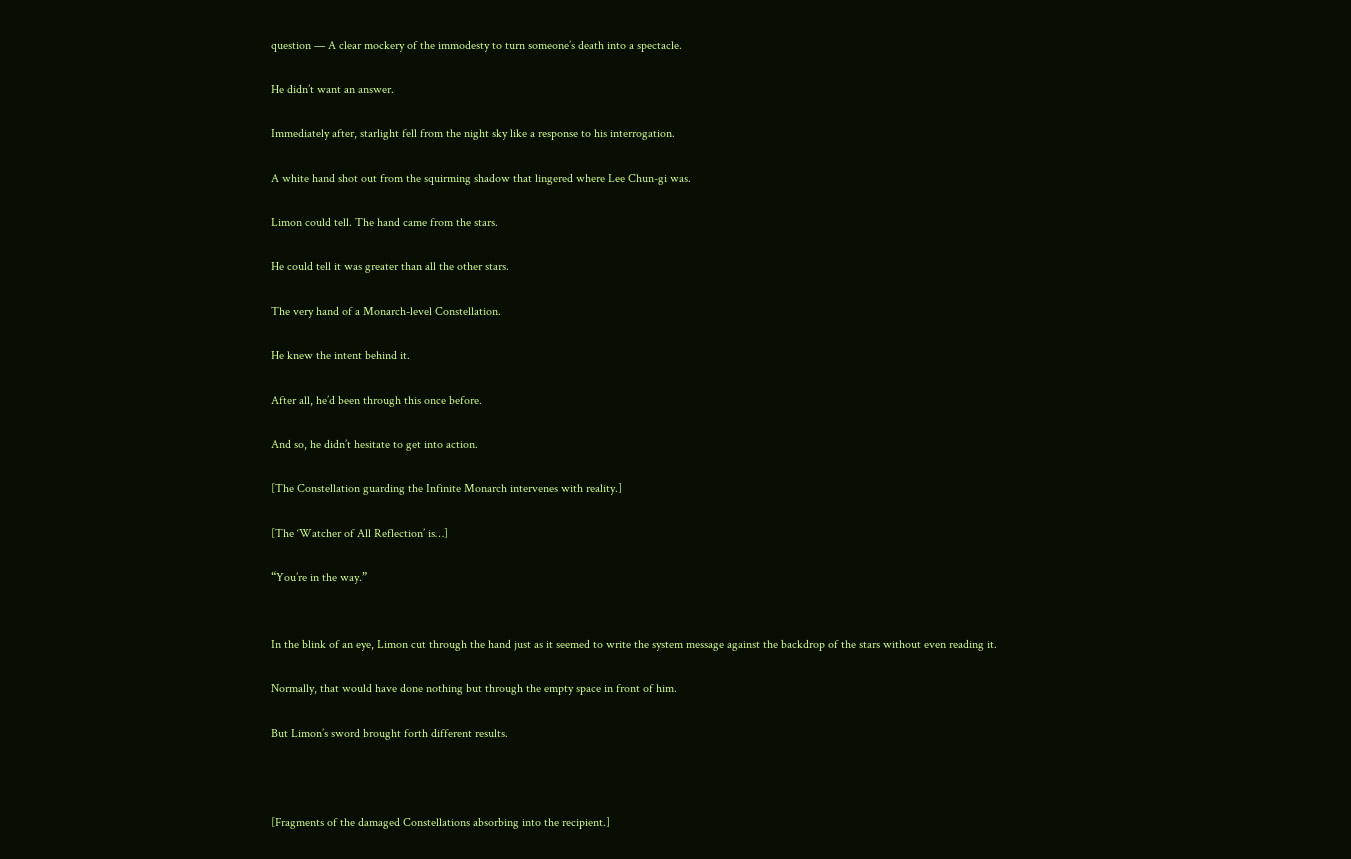question — A clear mockery of the immodesty to turn someone’s death into a spectacle.

He didn’t want an answer.

Immediately after, starlight fell from the night sky like a response to his interrogation.

A white hand shot out from the squirming shadow that lingered where Lee Chun-gi was.

Limon could tell. The hand came from the stars.

He could tell it was greater than all the other stars.

The very hand of a Monarch-level Constellation.

He knew the intent behind it.

After all, he’d been through this once before.

And so, he didn’t hesitate to get into action.

[The Constellation guarding the Infinite Monarch intervenes with reality.]

[The ‘Watcher of All Reflection’ is…]

“You’re in the way.”


In the blink of an eye, Limon cut through the hand just as it seemed to write the system message against the backdrop of the stars without even reading it.

Normally, that would have done nothing but through the empty space in front of him.

But Limon’s sword brought forth different results.



[Fragments of the damaged Constellations absorbing into the recipient.]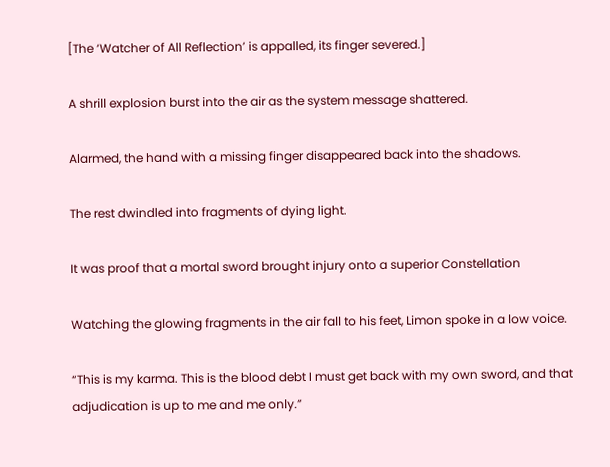[The ‘Watcher of All Reflection’ is appalled, its finger severed.]

A shrill explosion burst into the air as the system message shattered.

Alarmed, the hand with a missing finger disappeared back into the shadows.

The rest dwindled into fragments of dying light.

It was proof that a mortal sword brought injury onto a superior Constellation

Watching the glowing fragments in the air fall to his feet, Limon spoke in a low voice.

“This is my karma. This is the blood debt I must get back with my own sword, and that adjudication is up to me and me only.”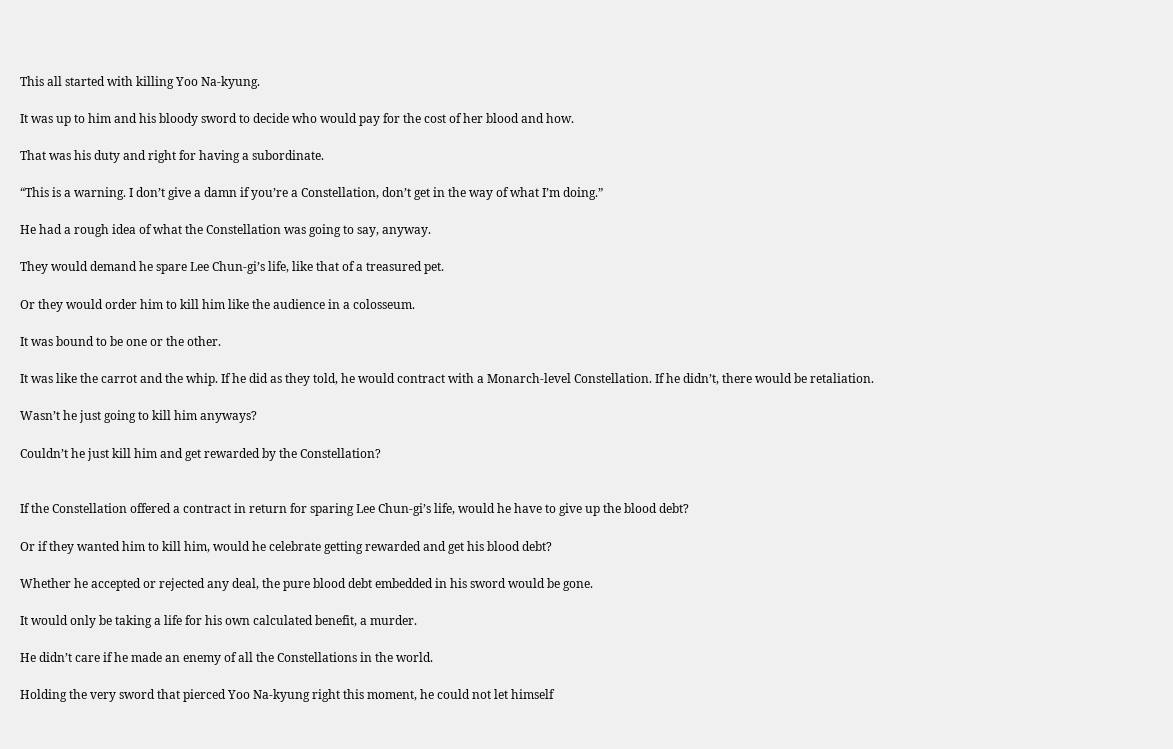This all started with killing Yoo Na-kyung.

It was up to him and his bloody sword to decide who would pay for the cost of her blood and how.

That was his duty and right for having a subordinate.

“This is a warning. I don’t give a damn if you’re a Constellation, don’t get in the way of what I’m doing.”

He had a rough idea of what the Constellation was going to say, anyway.

They would demand he spare Lee Chun-gi’s life, like that of a treasured pet.

Or they would order him to kill him like the audience in a colosseum.

It was bound to be one or the other.

It was like the carrot and the whip. If he did as they told, he would contract with a Monarch-level Constellation. If he didn’t, there would be retaliation.

Wasn’t he just going to kill him anyways?

Couldn’t he just kill him and get rewarded by the Constellation?


If the Constellation offered a contract in return for sparing Lee Chun-gi’s life, would he have to give up the blood debt?

Or if they wanted him to kill him, would he celebrate getting rewarded and get his blood debt?

Whether he accepted or rejected any deal, the pure blood debt embedded in his sword would be gone.

It would only be taking a life for his own calculated benefit, a murder.

He didn’t care if he made an enemy of all the Constellations in the world.

Holding the very sword that pierced Yoo Na-kyung right this moment, he could not let himself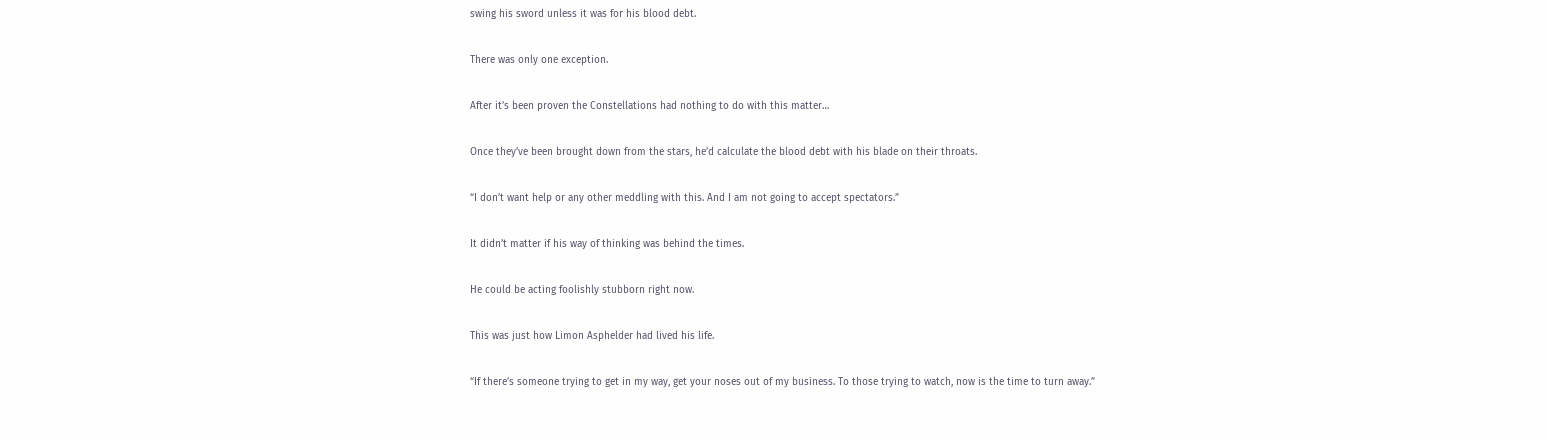swing his sword unless it was for his blood debt.

There was only one exception.

After it’s been proven the Constellations had nothing to do with this matter…

Once they’ve been brought down from the stars, he’d calculate the blood debt with his blade on their throats.

“I don’t want help or any other meddling with this. And I am not going to accept spectators.”

It didn’t matter if his way of thinking was behind the times.

He could be acting foolishly stubborn right now.

This was just how Limon Asphelder had lived his life.

“If there’s someone trying to get in my way, get your noses out of my business. To those trying to watch, now is the time to turn away.”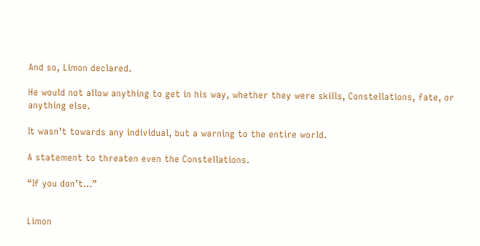And so, Limon declared.

He would not allow anything to get in his way, whether they were skills, Constellations, fate, or anything else.

It wasn’t towards any individual, but a warning to the entire world.

A statement to threaten even the Constellations.

“If you don’t…”


Limon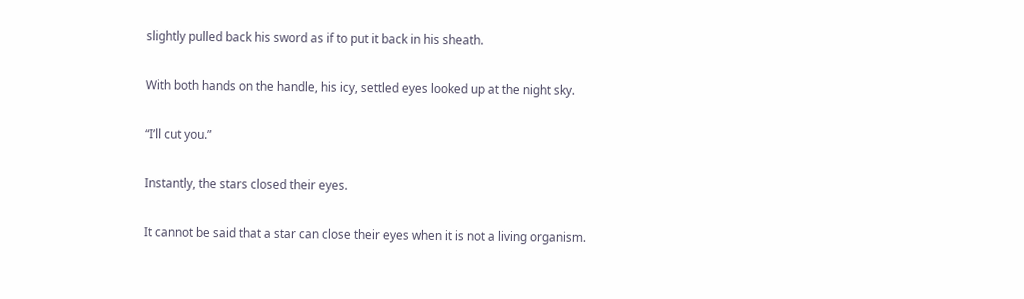slightly pulled back his sword as if to put it back in his sheath.

With both hands on the handle, his icy, settled eyes looked up at the night sky.

“I’ll cut you.”

Instantly, the stars closed their eyes.

It cannot be said that a star can close their eyes when it is not a living organism.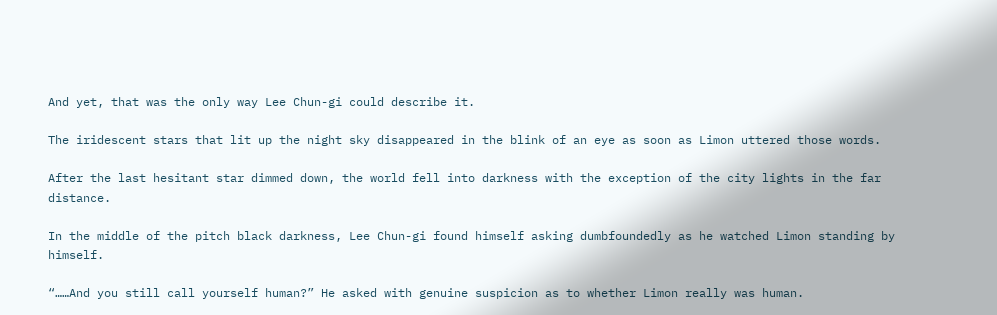And yet, that was the only way Lee Chun-gi could describe it.

The iridescent stars that lit up the night sky disappeared in the blink of an eye as soon as Limon uttered those words.

After the last hesitant star dimmed down, the world fell into darkness with the exception of the city lights in the far distance.

In the middle of the pitch black darkness, Lee Chun-gi found himself asking dumbfoundedly as he watched Limon standing by himself.

“……And you still call yourself human?” He asked with genuine suspicion as to whether Limon really was human.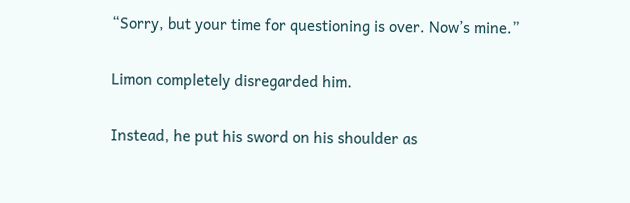“Sorry, but your time for questioning is over. Now’s mine.”

Limon completely disregarded him.

Instead, he put his sword on his shoulder as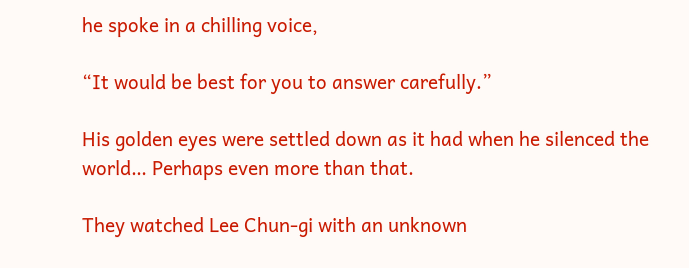he spoke in a chilling voice,

“It would be best for you to answer carefully.”

His golden eyes were settled down as it had when he silenced the world… Perhaps even more than that.

They watched Lee Chun-gi with an unknown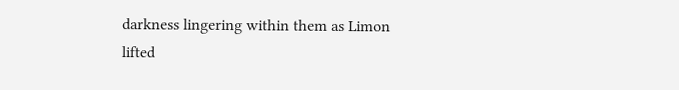darkness lingering within them as Limon lifted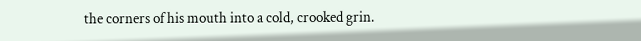the corners of his mouth into a cold, crooked grin.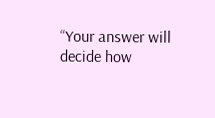“Your answer will decide how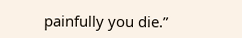painfully you die.”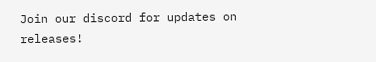Join our discord for updates on releases!